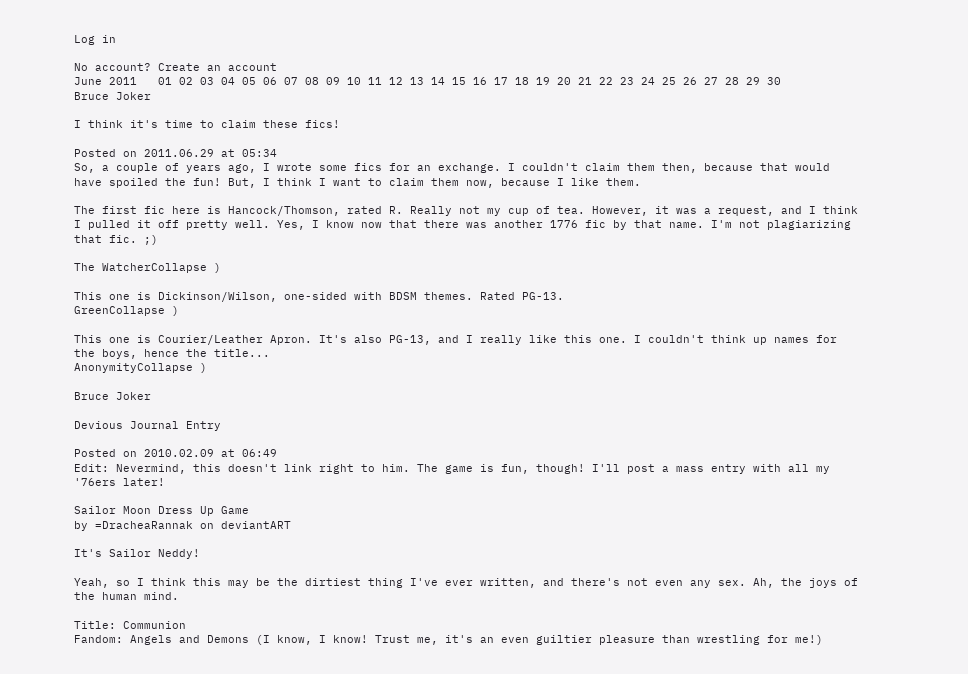Log in

No account? Create an account
June 2011   01 02 03 04 05 06 07 08 09 10 11 12 13 14 15 16 17 18 19 20 21 22 23 24 25 26 27 28 29 30
Bruce Joker

I think it's time to claim these fics!

Posted on 2011.06.29 at 05:34
So, a couple of years ago, I wrote some fics for an exchange. I couldn't claim them then, because that would have spoiled the fun! But, I think I want to claim them now, because I like them.

The first fic here is Hancock/Thomson, rated R. Really not my cup of tea. However, it was a request, and I think I pulled it off pretty well. Yes, I know now that there was another 1776 fic by that name. I'm not plagiarizing that fic. ;)

The WatcherCollapse )

This one is Dickinson/Wilson, one-sided with BDSM themes. Rated PG-13.
GreenCollapse )

This one is Courier/Leather Apron. It's also PG-13, and I really like this one. I couldn't think up names for the boys, hence the title...
AnonymityCollapse )

Bruce Joker

Devious Journal Entry

Posted on 2010.02.09 at 06:49
Edit: Nevermind, this doesn't link right to him. The game is fun, though! I'll post a mass entry with all my '76ers later!

Sailor Moon Dress Up Game
by =DracheaRannak on deviantART

It's Sailor Neddy!

Yeah, so I think this may be the dirtiest thing I've ever written, and there's not even any sex. Ah, the joys of the human mind.

Title: Communion
Fandom: Angels and Demons (I know, I know! Trust me, it's an even guiltier pleasure than wrestling for me!)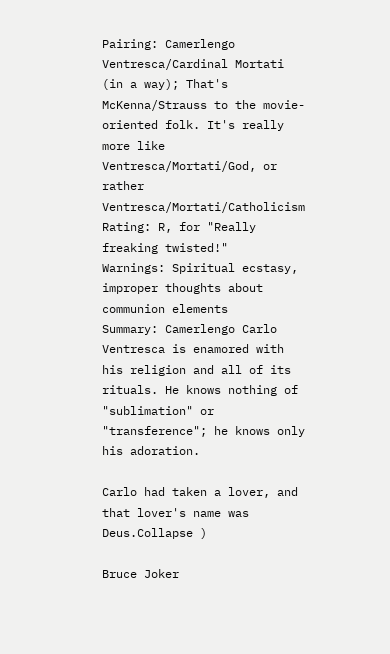Pairing: Camerlengo Ventresca/Cardinal Mortati (in a way); That's McKenna/Strauss to the movie-oriented folk. It's really more like Ventresca/Mortati/God, or rather Ventresca/Mortati/Catholicism
Rating: R, for "Really freaking twisted!"
Warnings: Spiritual ecstasy, improper thoughts about communion elements
Summary: Camerlengo Carlo Ventresca is enamored with his religion and all of its rituals. He knows nothing of "sublimation" or "transference"; he knows only his adoration.

Carlo had taken a lover, and that lover's name was Deus.Collapse )

Bruce Joker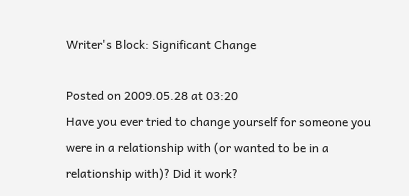Writer's Block: Significant Change

Posted on 2009.05.28 at 03:20
Have you ever tried to change yourself for someone you were in a relationship with (or wanted to be in a relationship with)? Did it work?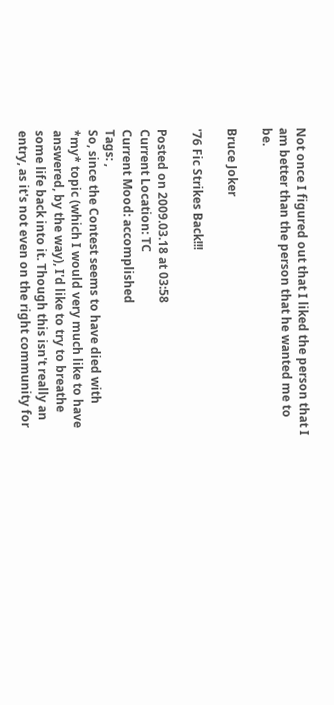Not once I figured out that I liked the person that I am better than the person that he wanted me to be.

Bruce Joker

'76 Fic Strikes Back!!!

Posted on 2009.03.18 at 03:58
Current Location: TC
Current Mood: accomplished
Tags: ,
So, since the Contest seems to have died with *my* topic (which I would very much like to have answered, by the way), I'd like to try to breathe some life back into it. Though this isn't really an entry, as it's not even on the right community for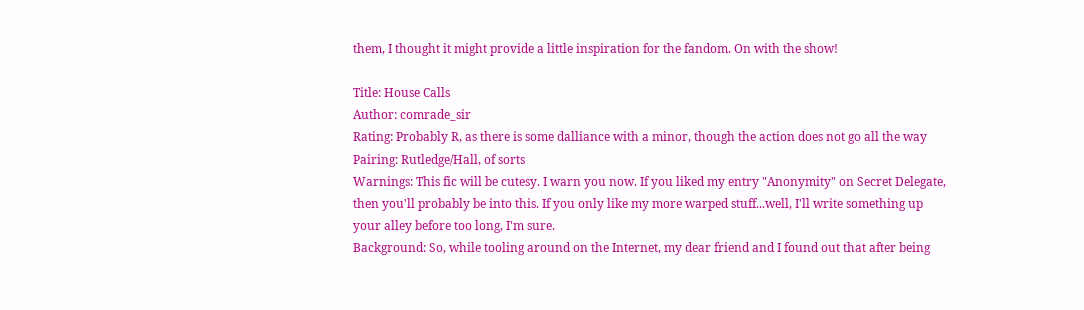them, I thought it might provide a little inspiration for the fandom. On with the show!

Title: House Calls
Author: comrade_sir
Rating: Probably R, as there is some dalliance with a minor, though the action does not go all the way
Pairing: Rutledge/Hall, of sorts
Warnings: This fic will be cutesy. I warn you now. If you liked my entry "Anonymity" on Secret Delegate, then you'll probably be into this. If you only like my more warped stuff...well, I'll write something up your alley before too long, I'm sure.
Background: So, while tooling around on the Internet, my dear friend and I found out that after being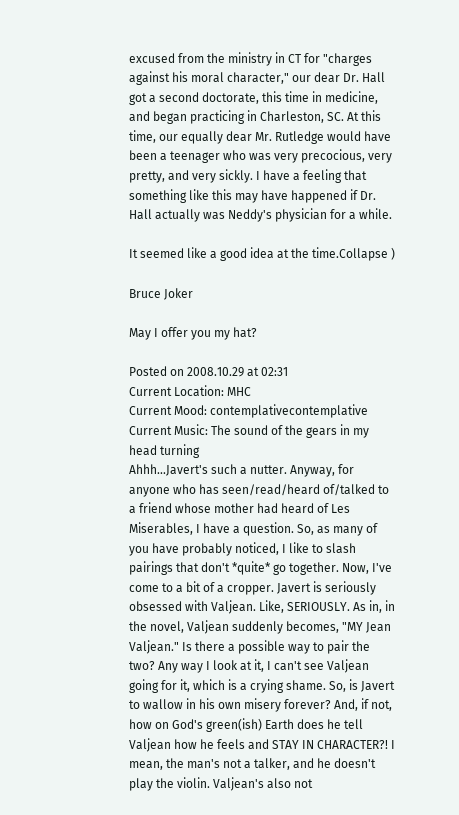excused from the ministry in CT for "charges against his moral character," our dear Dr. Hall got a second doctorate, this time in medicine, and began practicing in Charleston, SC. At this time, our equally dear Mr. Rutledge would have been a teenager who was very precocious, very pretty, and very sickly. I have a feeling that something like this may have happened if Dr. Hall actually was Neddy's physician for a while.

It seemed like a good idea at the time.Collapse )

Bruce Joker

May I offer you my hat?

Posted on 2008.10.29 at 02:31
Current Location: MHC
Current Mood: contemplativecontemplative
Current Music: The sound of the gears in my head turning
Ahhh...Javert's such a nutter. Anyway, for anyone who has seen/read/heard of/talked to a friend whose mother had heard of Les Miserables, I have a question. So, as many of you have probably noticed, I like to slash pairings that don't *quite* go together. Now, I've come to a bit of a cropper. Javert is seriously obsessed with Valjean. Like, SERIOUSLY. As in, in the novel, Valjean suddenly becomes, "MY Jean Valjean." Is there a possible way to pair the two? Any way I look at it, I can't see Valjean going for it, which is a crying shame. So, is Javert to wallow in his own misery forever? And, if not, how on God's green(ish) Earth does he tell Valjean how he feels and STAY IN CHARACTER?! I mean, the man's not a talker, and he doesn't play the violin. Valjean's also not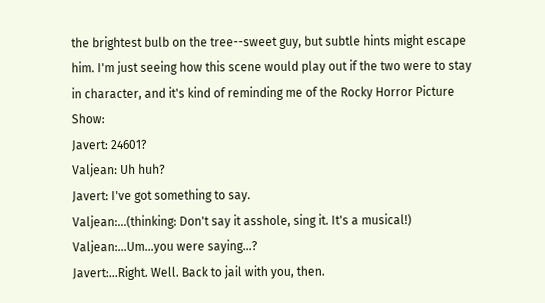the brightest bulb on the tree--sweet guy, but subtle hints might escape him. I'm just seeing how this scene would play out if the two were to stay in character, and it's kind of reminding me of the Rocky Horror Picture Show:
Javert: 24601?
Valjean: Uh huh?
Javert: I've got something to say.
Valjean:...(thinking: Don't say it asshole, sing it. It's a musical!)
Valjean:...Um...you were saying...?
Javert:...Right. Well. Back to jail with you, then.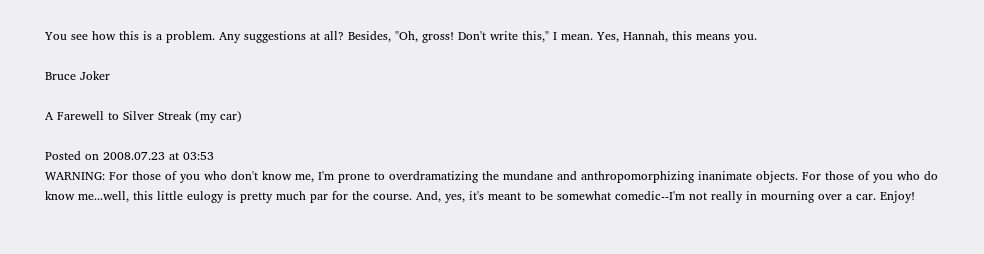You see how this is a problem. Any suggestions at all? Besides, "Oh, gross! Don't write this," I mean. Yes, Hannah, this means you.

Bruce Joker

A Farewell to Silver Streak (my car)

Posted on 2008.07.23 at 03:53
WARNING: For those of you who don't know me, I'm prone to overdramatizing the mundane and anthropomorphizing inanimate objects. For those of you who do know me...well, this little eulogy is pretty much par for the course. And, yes, it's meant to be somewhat comedic--I'm not really in mourning over a car. Enjoy!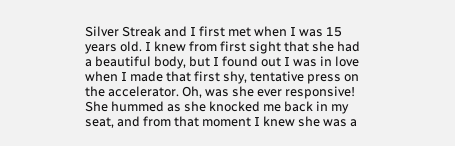Silver Streak and I first met when I was 15 years old. I knew from first sight that she had a beautiful body, but I found out I was in love when I made that first shy, tentative press on the accelerator. Oh, was she ever responsive! She hummed as she knocked me back in my seat, and from that moment I knew she was a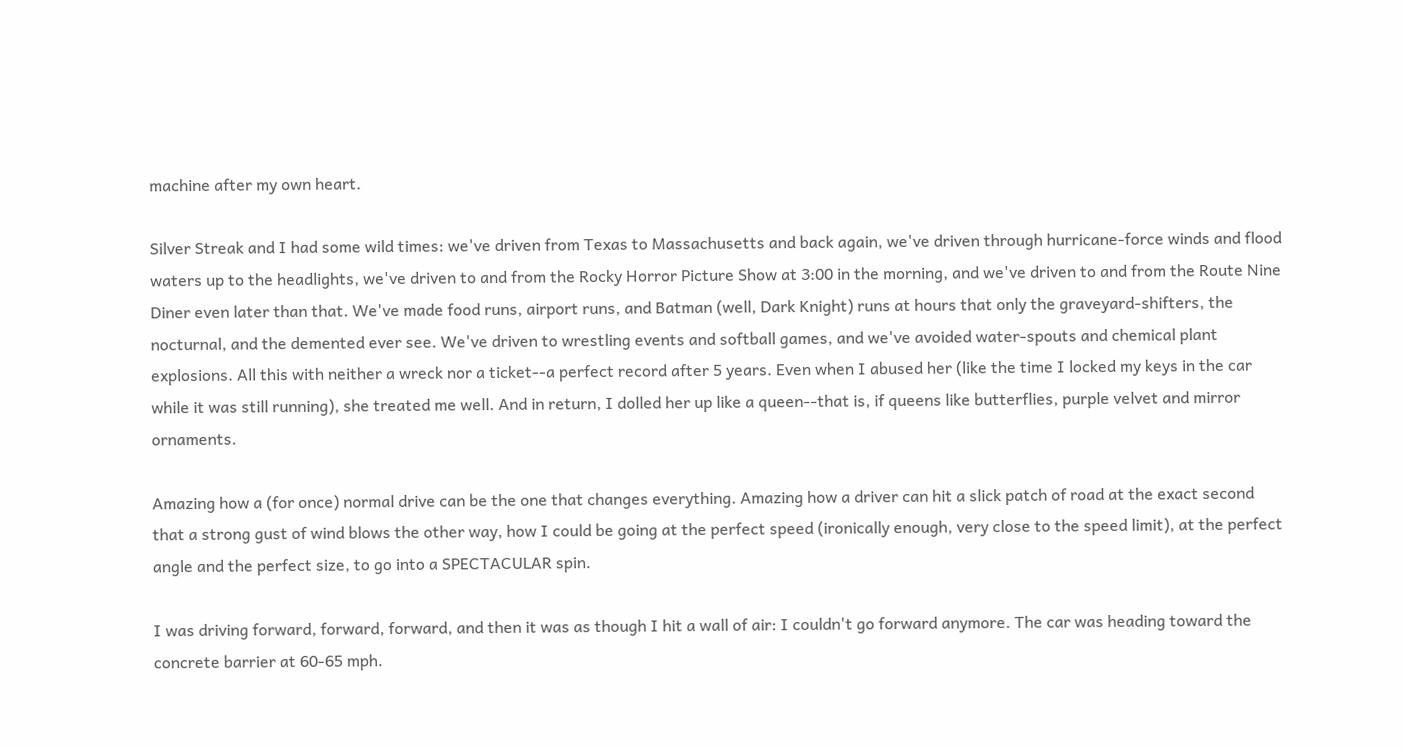machine after my own heart.

Silver Streak and I had some wild times: we've driven from Texas to Massachusetts and back again, we've driven through hurricane-force winds and flood waters up to the headlights, we've driven to and from the Rocky Horror Picture Show at 3:00 in the morning, and we've driven to and from the Route Nine Diner even later than that. We've made food runs, airport runs, and Batman (well, Dark Knight) runs at hours that only the graveyard-shifters, the nocturnal, and the demented ever see. We've driven to wrestling events and softball games, and we've avoided water-spouts and chemical plant explosions. All this with neither a wreck nor a ticket--a perfect record after 5 years. Even when I abused her (like the time I locked my keys in the car while it was still running), she treated me well. And in return, I dolled her up like a queen--that is, if queens like butterflies, purple velvet and mirror ornaments.

Amazing how a (for once) normal drive can be the one that changes everything. Amazing how a driver can hit a slick patch of road at the exact second that a strong gust of wind blows the other way, how I could be going at the perfect speed (ironically enough, very close to the speed limit), at the perfect angle and the perfect size, to go into a SPECTACULAR spin.

I was driving forward, forward, forward, and then it was as though I hit a wall of air: I couldn't go forward anymore. The car was heading toward the concrete barrier at 60-65 mph.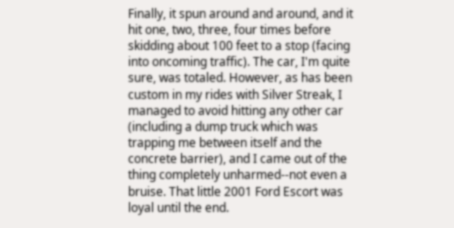Finally, it spun around and around, and it hit one, two, three, four times before skidding about 100 feet to a stop (facing into oncoming traffic). The car, I'm quite sure, was totaled. However, as has been custom in my rides with Silver Streak, I managed to avoid hitting any other car (including a dump truck which was trapping me between itself and the concrete barrier), and I came out of the thing completely unharmed--not even a bruise. That little 2001 Ford Escort was loyal until the end.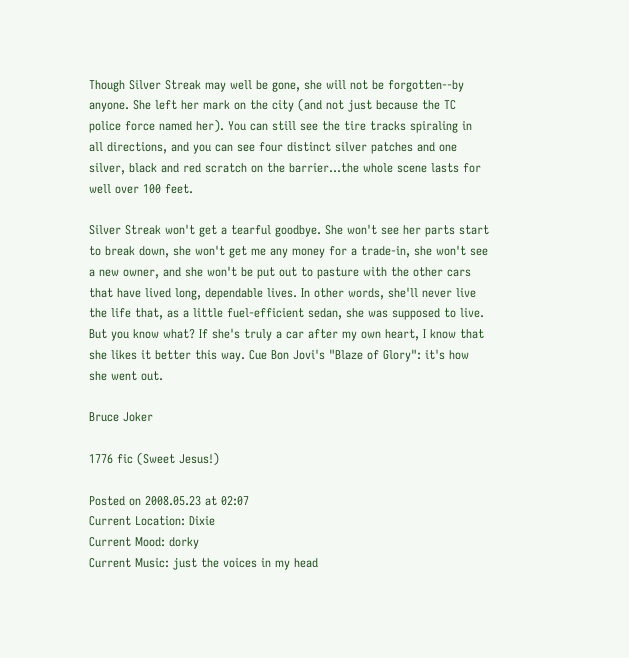Though Silver Streak may well be gone, she will not be forgotten--by anyone. She left her mark on the city (and not just because the TC police force named her). You can still see the tire tracks spiraling in all directions, and you can see four distinct silver patches and one silver, black and red scratch on the barrier...the whole scene lasts for well over 100 feet.

Silver Streak won't get a tearful goodbye. She won't see her parts start to break down, she won't get me any money for a trade-in, she won't see a new owner, and she won't be put out to pasture with the other cars that have lived long, dependable lives. In other words, she'll never live the life that, as a little fuel-efficient sedan, she was supposed to live. But you know what? If she's truly a car after my own heart, I know that she likes it better this way. Cue Bon Jovi's "Blaze of Glory": it's how she went out.

Bruce Joker

1776 fic (Sweet Jesus!)

Posted on 2008.05.23 at 02:07
Current Location: Dixie
Current Mood: dorky
Current Music: just the voices in my head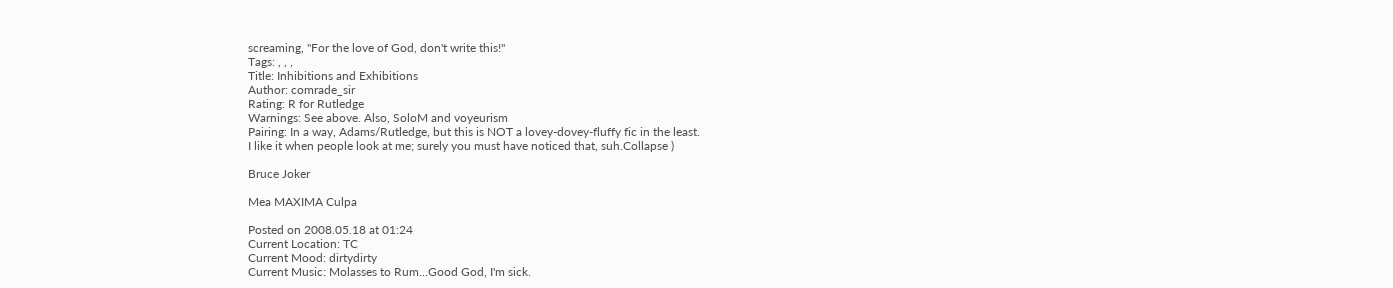screaming, "For the love of God, don't write this!"
Tags: , , ,
Title: Inhibitions and Exhibitions
Author: comrade_sir
Rating: R for Rutledge
Warnings: See above. Also, SoloM and voyeurism
Pairing: In a way, Adams/Rutledge, but this is NOT a lovey-dovey-fluffy fic in the least.
I like it when people look at me; surely you must have noticed that, suh.Collapse )

Bruce Joker

Mea MAXIMA Culpa

Posted on 2008.05.18 at 01:24
Current Location: TC
Current Mood: dirtydirty
Current Music: Molasses to Rum...Good God, I'm sick.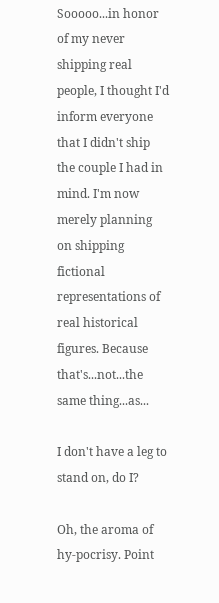Sooooo...in honor of my never shipping real people, I thought I'd inform everyone that I didn't ship the couple I had in mind. I'm now merely planning on shipping fictional representations of real historical figures. Because that's...not...the same thing...as...

I don't have a leg to stand on, do I?

Oh, the aroma of hy-pocrisy. Point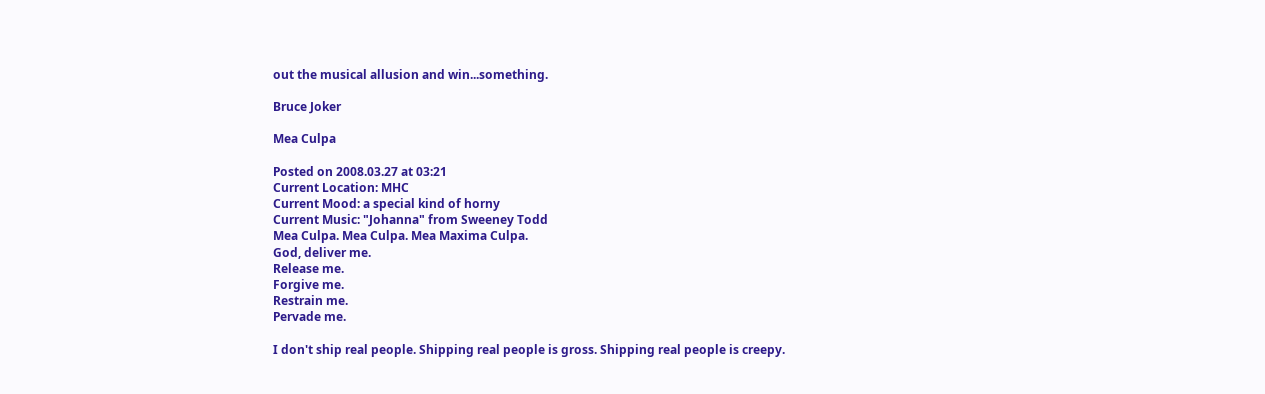out the musical allusion and win...something.

Bruce Joker

Mea Culpa

Posted on 2008.03.27 at 03:21
Current Location: MHC
Current Mood: a special kind of horny
Current Music: "Johanna" from Sweeney Todd
Mea Culpa. Mea Culpa. Mea Maxima Culpa.
God, deliver me.
Release me.
Forgive me.
Restrain me.
Pervade me.

I don't ship real people. Shipping real people is gross. Shipping real people is creepy.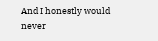And I honestly would never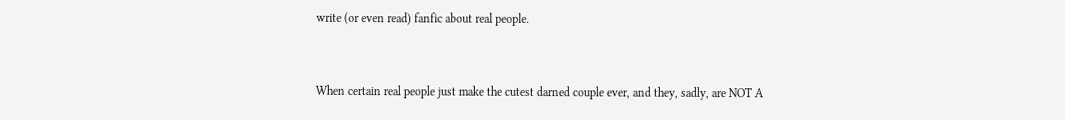write (or even read) fanfic about real people.


When certain real people just make the cutest darned couple ever, and they, sadly, are NOT A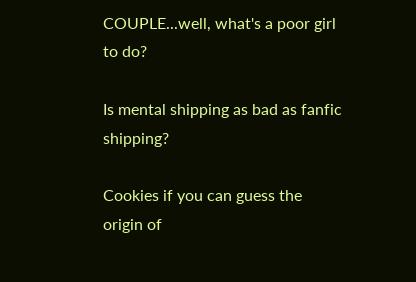COUPLE...well, what's a poor girl to do?

Is mental shipping as bad as fanfic shipping?

Cookies if you can guess the origin of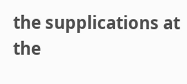the supplications at the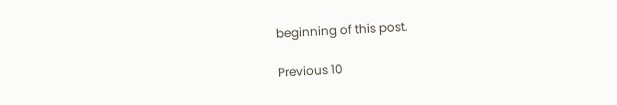beginning of this post.

Previous 10